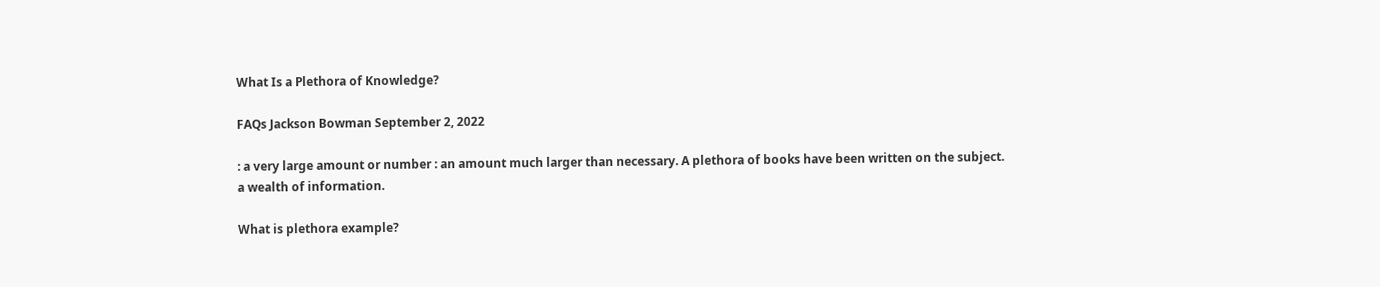What Is a Plethora of Knowledge?

FAQs Jackson Bowman September 2, 2022

: a very large amount or number : an amount much larger than necessary. A plethora of books have been written on the subject. a wealth of information.

What is plethora example?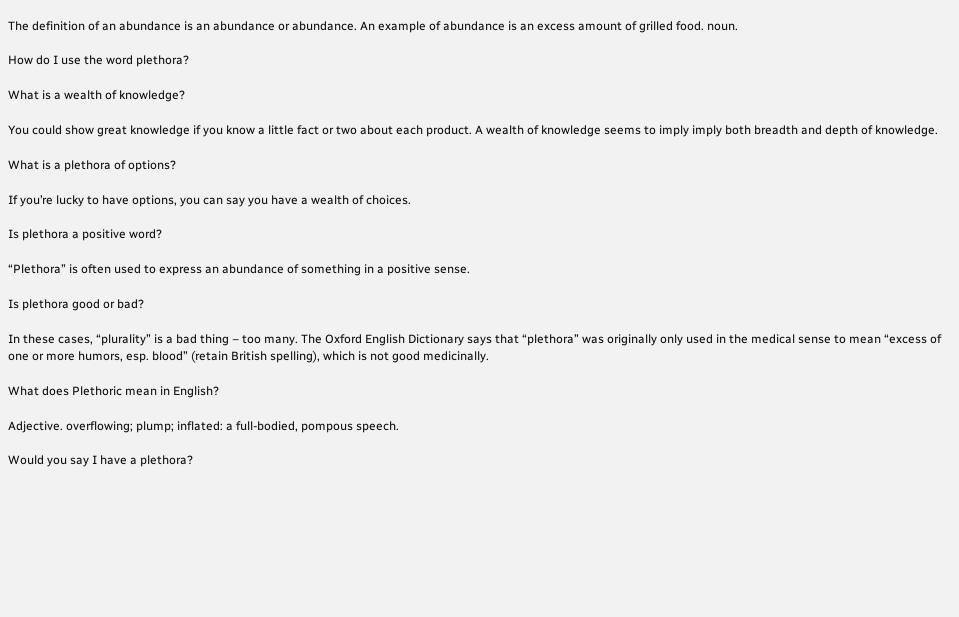The definition of an abundance is an abundance or abundance. An example of abundance is an excess amount of grilled food. noun.

How do I use the word plethora?

What is a wealth of knowledge?

You could show great knowledge if you know a little fact or two about each product. A wealth of knowledge seems to imply imply both breadth and depth of knowledge.

What is a plethora of options?

If you’re lucky to have options, you can say you have a wealth of choices.

Is plethora a positive word?

“Plethora” is often used to express an abundance of something in a positive sense.

Is plethora good or bad?

In these cases, “plurality” is a bad thing – too many. The Oxford English Dictionary says that “plethora” was originally only used in the medical sense to mean “excess of one or more humors, esp. blood” (retain British spelling), which is not good medicinally.

What does Plethoric mean in English?

Adjective. overflowing; plump; inflated: a full-bodied, pompous speech.

Would you say I have a plethora?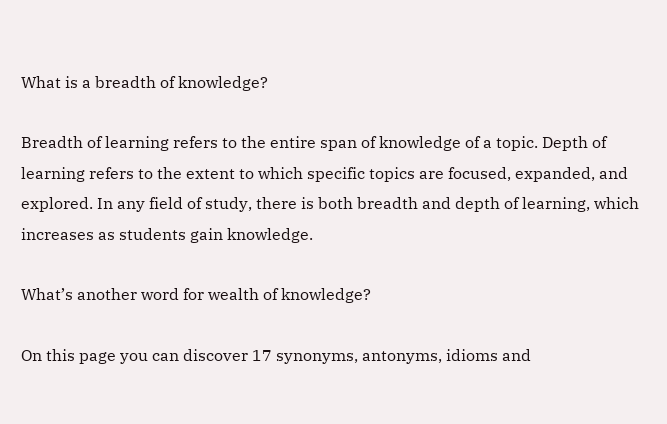What is a breadth of knowledge?

Breadth of learning refers to the entire span of knowledge of a topic. Depth of learning refers to the extent to which specific topics are focused, expanded, and explored. In any field of study, there is both breadth and depth of learning, which increases as students gain knowledge.

What’s another word for wealth of knowledge?

On this page you can discover 17 synonyms, antonyms, idioms and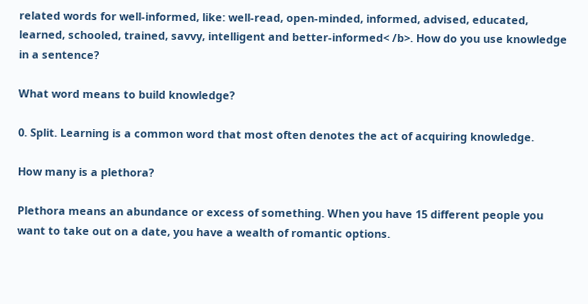related words for well-informed, like: well-read, open-minded, informed, advised, educated, learned, schooled, trained, savvy, intelligent and better-informed< /b>. How do you use knowledge in a sentence?

What word means to build knowledge?

0. Split. Learning is a common word that most often denotes the act of acquiring knowledge.

How many is a plethora?

Plethora means an abundance or excess of something. When you have 15 different people you want to take out on a date, you have a wealth of romantic options.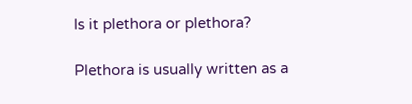Is it plethora or plethora?

Plethora is usually written as a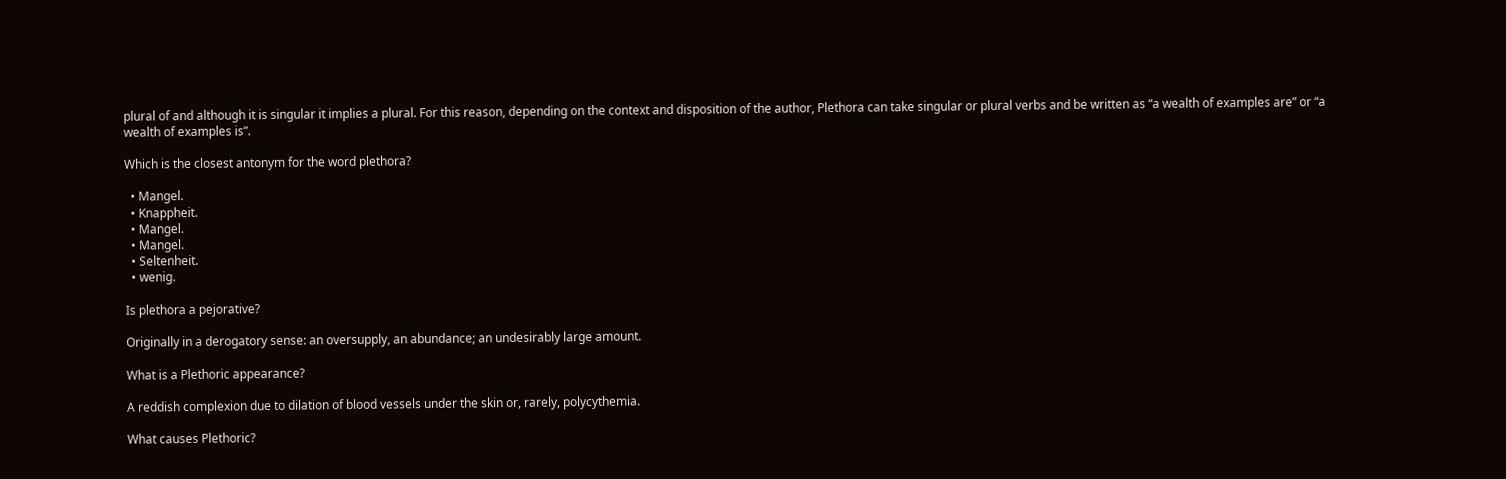plural of and although it is singular it implies a plural. For this reason, depending on the context and disposition of the author, Plethora can take singular or plural verbs and be written as “a wealth of examples are” or “a wealth of examples is”.

Which is the closest antonym for the word plethora?

  • Mangel.
  • Knappheit.
  • Mangel.
  • Mangel.
  • Seltenheit.
  • wenig.

Is plethora a pejorative?

Originally in a derogatory sense: an oversupply, an abundance; an undesirably large amount.

What is a Plethoric appearance?

A reddish complexion due to dilation of blood vessels under the skin or, rarely, polycythemia.

What causes Plethoric?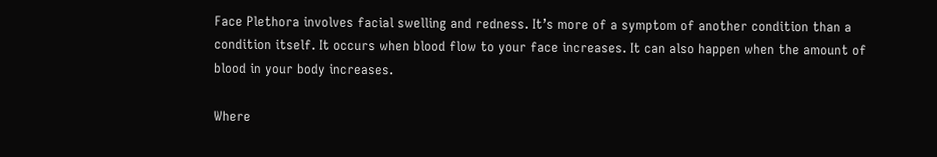Face Plethora involves facial swelling and redness. It’s more of a symptom of another condition than a condition itself. It occurs when blood flow to your face increases. It can also happen when the amount of blood in your body increases.

Where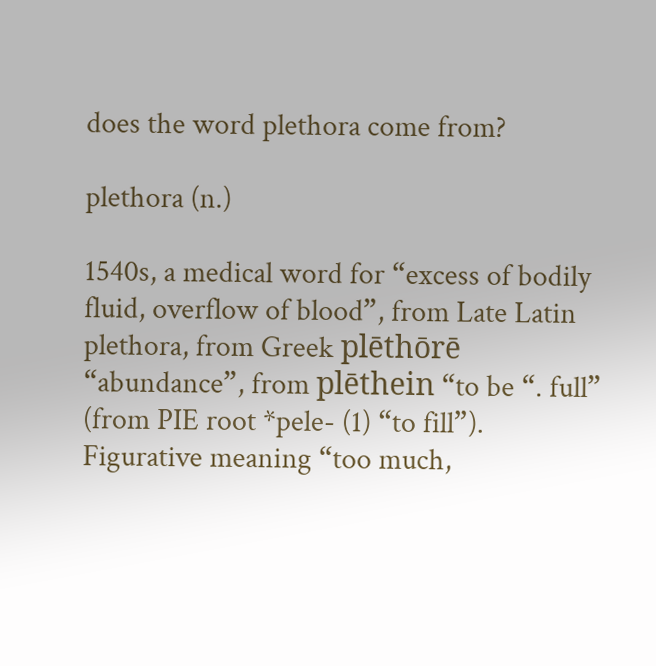does the word plethora come from?

plethora (n.)

1540s, a medical word for “excess of bodily fluid, overflow of blood”, from Late Latin plethora, from Greek plēthōrē “abundance”, from plēthein “to be “. full” (from PIE root *pele- (1) “to fill”). Figurative meaning “too much,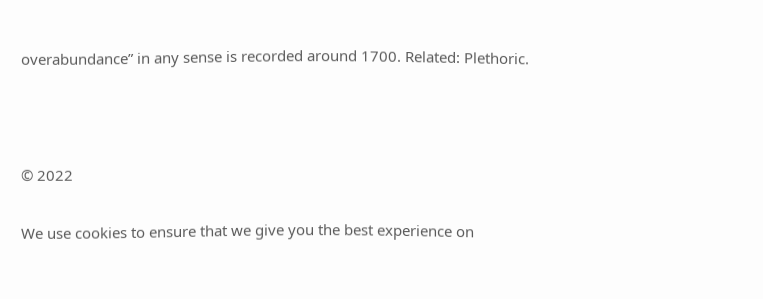overabundance” in any sense is recorded around 1700. Related: Plethoric.



© 2022

We use cookies to ensure that we give you the best experience on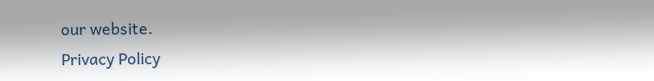our website.
Privacy Policy